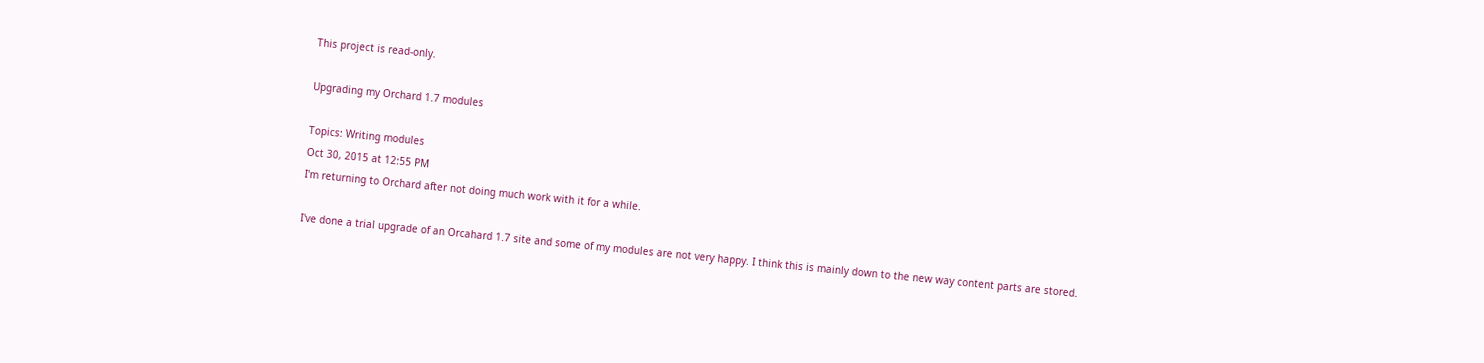This project is read-only.

Upgrading my Orchard 1.7 modules

Topics: Writing modules
Oct 30, 2015 at 12:55 PM
I'm returning to Orchard after not doing much work with it for a while.

I've done a trial upgrade of an Orcahard 1.7 site and some of my modules are not very happy. I think this is mainly down to the new way content parts are stored.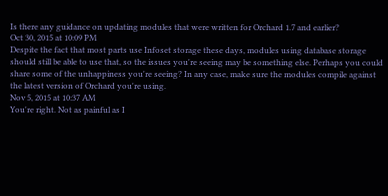Is there any guidance on updating modules that were written for Orchard 1.7 and earlier?
Oct 30, 2015 at 10:09 PM
Despite the fact that most parts use Infoset storage these days, modules using database storage should still be able to use that, so the issues you're seeing may be something else. Perhaps you could share some of the unhappiness you're seeing? In any case, make sure the modules compile against the latest version of Orchard you're using.
Nov 5, 2015 at 10:37 AM
You're right. Not as painful as I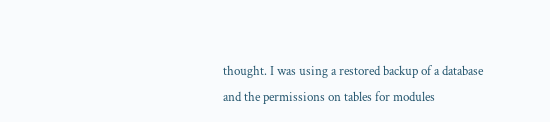thought. I was using a restored backup of a database and the permissions on tables for modules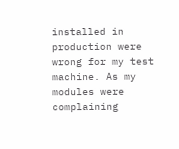installed in production were wrong for my test machine. As my modules were complaining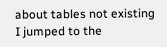about tables not existing I jumped to the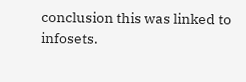conclusion this was linked to infosets.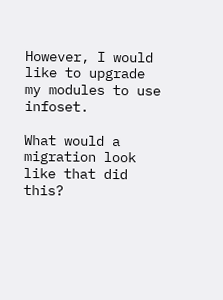However, I would like to upgrade my modules to use infoset.

What would a migration look like that did this?